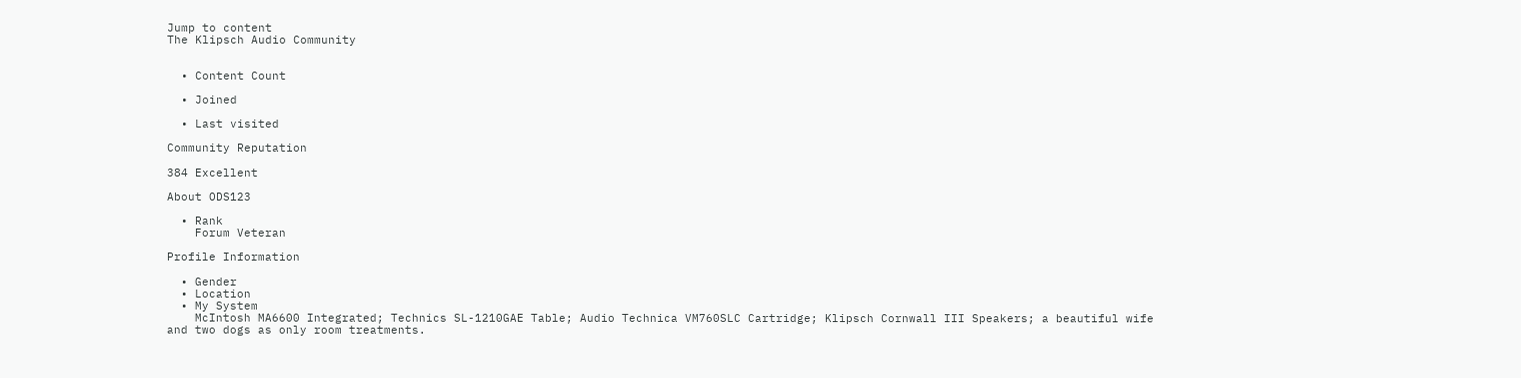Jump to content
The Klipsch Audio Community


  • Content Count

  • Joined

  • Last visited

Community Reputation

384 Excellent

About ODS123

  • Rank
    Forum Veteran

Profile Information

  • Gender
  • Location
  • My System
    McIntosh MA6600 Integrated; Technics SL-1210GAE Table; Audio Technica VM760SLC Cartridge; Klipsch Cornwall III Speakers; a beautiful wife and two dogs as only room treatments.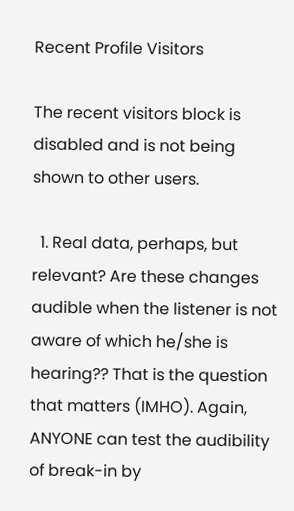Recent Profile Visitors

The recent visitors block is disabled and is not being shown to other users.

  1. Real data, perhaps, but relevant? Are these changes audible when the listener is not aware of which he/she is hearing?? That is the question that matters (IMHO). Again, ANYONE can test the audibility of break-in by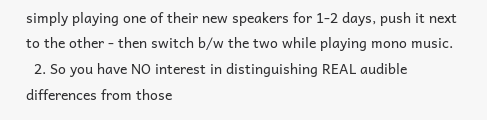simply playing one of their new speakers for 1-2 days, push it next to the other - then switch b/w the two while playing mono music.
  2. So you have NO interest in distinguishing REAL audible differences from those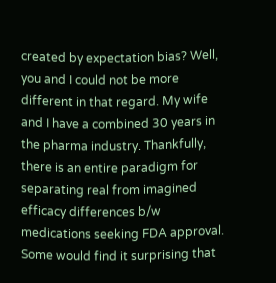created by expectation bias? Well, you and I could not be more different in that regard. My wife and I have a combined 30 years in the pharma industry. Thankfully, there is an entire paradigm for separating real from imagined efficacy differences b/w medications seeking FDA approval. Some would find it surprising that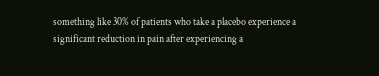something like 30% of patients who take a placebo experience a significant reduction in pain after experiencing a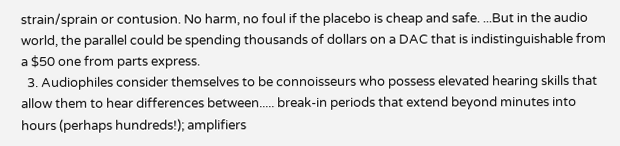strain/sprain or contusion. No harm, no foul if the placebo is cheap and safe. ...But in the audio world, the parallel could be spending thousands of dollars on a DAC that is indistinguishable from a $50 one from parts express.
  3. Audiophiles consider themselves to be connoisseurs who possess elevated hearing skills that allow them to hear differences between..... break-in periods that extend beyond minutes into hours (perhaps hundreds!); amplifiers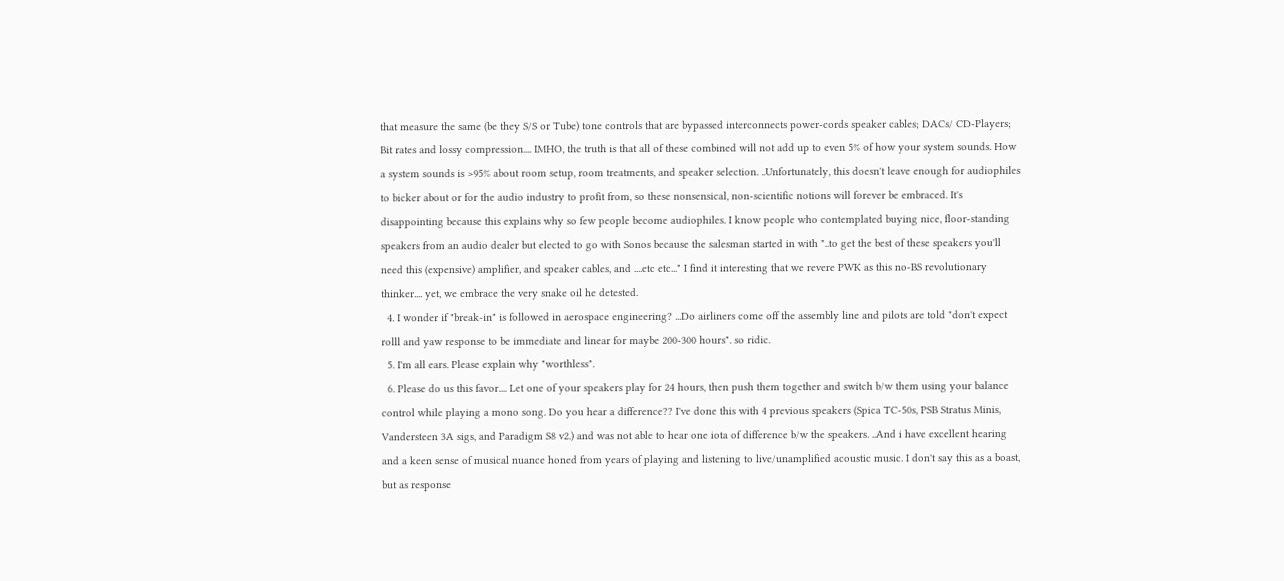that measure the same (be they S/S or Tube) tone controls that are bypassed interconnects power-cords speaker cables; DACs/ CD-Players; Bit rates and lossy compression.... IMHO, the truth is that all of these combined will not add up to even 5% of how your system sounds. How a system sounds is >95% about room setup, room treatments, and speaker selection. ..Unfortunately, this doesn't leave enough for audiophiles to bicker about or for the audio industry to profit from, so these nonsensical, non-scientific notions will forever be embraced. It's disappointing because this explains why so few people become audiophiles. I know people who contemplated buying nice, floor-standing speakers from an audio dealer but elected to go with Sonos because the salesman started in with "..to get the best of these speakers you'll need this (expensive) amplifier, and speaker cables, and ....etc etc..." I find it interesting that we revere PWK as this no-BS revolutionary thinker.... yet, we embrace the very snake oil he detested.
  4. I wonder if "break-in" is followed in aerospace engineering? ...Do airliners come off the assembly line and pilots are told "don't expect rolll and yaw response to be immediate and linear for maybe 200-300 hours". so ridic.
  5. I'm all ears. Please explain why "worthless".
  6. Please do us this favor.... Let one of your speakers play for 24 hours, then push them together and switch b/w them using your balance control while playing a mono song. Do you hear a difference?? I've done this with 4 previous speakers (Spica TC-50s, PSB Stratus Minis, Vandersteen 3A sigs, and Paradigm S8 v2.) and was not able to hear one iota of difference b/w the speakers. ..And i have excellent hearing and a keen sense of musical nuance honed from years of playing and listening to live/unamplified acoustic music. I don't say this as a boast, but as response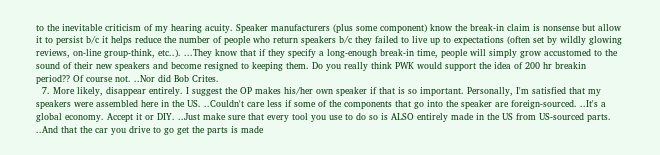to the inevitable criticism of my hearing acuity. Speaker manufacturers (plus some component) know the break-in claim is nonsense but allow it to persist b/c it helps reduce the number of people who return speakers b/c they failed to live up to expectations (often set by wildly glowing reviews, on-line group-think, etc..). ...They know that if they specify a long-enough break-in time, people will simply grow accustomed to the sound of their new speakers and become resigned to keeping them. Do you really think PWK would support the idea of 200 hr breakin period?? Of course not. ..Nor did Bob Crites.
  7. More likely, disappear entirely. I suggest the OP makes his/her own speaker if that is so important. Personally, I'm satisfied that my speakers were assembled here in the US. ..Couldn't care less if some of the components that go into the speaker are foreign-sourced. ..It's a global economy. Accept it or DIY. ..Just make sure that every tool you use to do so is ALSO entirely made in the US from US-sourced parts. ..And that the car you drive to go get the parts is made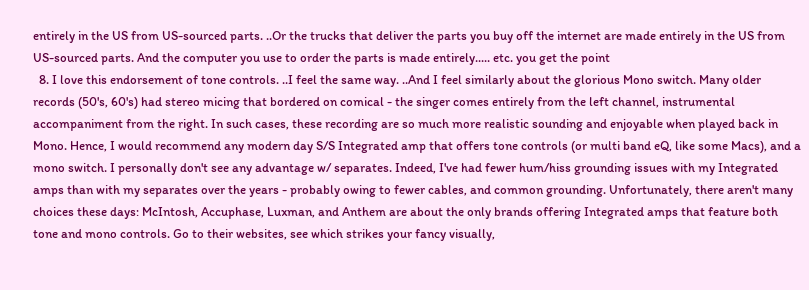entirely in the US from US-sourced parts. ..Or the trucks that deliver the parts you buy off the internet are made entirely in the US from US-sourced parts. And the computer you use to order the parts is made entirely..... etc. you get the point
  8. I love this endorsement of tone controls. ..I feel the same way. ..And I feel similarly about the glorious Mono switch. Many older records (50's, 60's) had stereo micing that bordered on comical - the singer comes entirely from the left channel, instrumental accompaniment from the right. In such cases, these recording are so much more realistic sounding and enjoyable when played back in Mono. Hence, I would recommend any modern day S/S Integrated amp that offers tone controls (or multi band eQ, like some Macs), and a mono switch. I personally don't see any advantage w/ separates. Indeed, I've had fewer hum/hiss grounding issues with my Integrated amps than with my separates over the years - probably owing to fewer cables, and common grounding. Unfortunately, there aren't many choices these days: McIntosh, Accuphase, Luxman, and Anthem are about the only brands offering Integrated amps that feature both tone and mono controls. Go to their websites, see which strikes your fancy visually,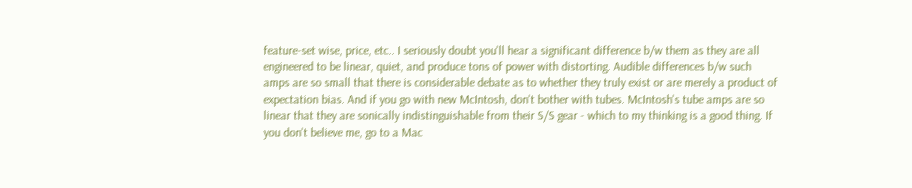feature-set wise, price, etc.. I seriously doubt you'll hear a significant difference b/w them as they are all engineered to be linear, quiet, and produce tons of power with distorting. Audible differences b/w such amps are so small that there is considerable debate as to whether they truly exist or are merely a product of expectation bias. And if you go with new McIntosh, don't bother with tubes. McIntosh's tube amps are so linear that they are sonically indistinguishable from their S/S gear - which to my thinking is a good thing. If you don't believe me, go to a Mac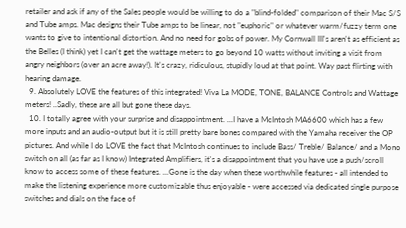retailer and ask if any of the Sales people would be willing to do a "blind-folded" comparison of their Mac S/S and Tube amps. Mac designs their Tube amps to be linear, not "euphoric" or whatever warm/fuzzy term one wants to give to intentional distortion. And no need for gobs of power. My Cornwall III's aren't as efficient as the Belles (I think) yet I can't get the wattage meters to go beyond 10 watts without inviting a visit from angry neighbors (over an acre away!). It's crazy, ridiculous, stupidly loud at that point. Way past flirting with hearing damage.
  9. Absolutely LOVE the features of this integrated! Viva La MODE, TONE, BALANCE Controls and Wattage meters! ..Sadly, these are all but gone these days.
  10. I totally agree with your surprise and disappointment. ...I have a McIntosh MA6600 which has a few more inputs and an audio-output but it is still pretty bare bones compared with the Yamaha receiver the OP pictures. And while I do LOVE the fact that McIntosh continues to include Bass/ Treble/ Balance/ and a Mono switch on all (as far as I know) Integrated Amplifiers, it's a disappointment that you have use a push/scroll know to access some of these features. ...Gone is the day when these worthwhile features - all intended to make the listening experience more customizable thus enjoyable - were accessed via dedicated single purpose switches and dials on the face of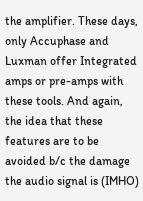the amplifier. These days, only Accuphase and Luxman offer Integrated amps or pre-amps with these tools. And again, the idea that these features are to be avoided b/c the damage the audio signal is (IMHO)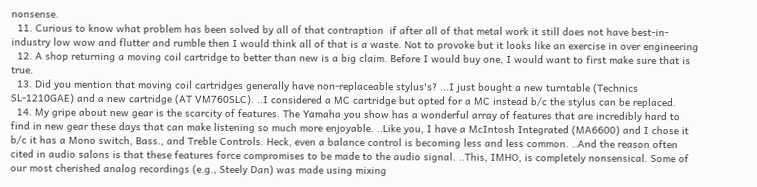nonsense.
  11. Curious to know what problem has been solved by all of that contraption  if after all of that metal work it still does not have best-in-industry low wow and flutter and rumble then I would think all of that is a waste. Not to provoke but it looks like an exercise in over engineering
  12. A shop returning a moving coil cartridge to better than new is a big claim. Before I would buy one, I would want to first make sure that is true.
  13. Did you mention that moving coil cartridges generally have non-replaceable stylus's? ...I just bought a new turntable (Technics SL-1210GAE) and a new cartridge (AT VM760SLC). ..I considered a MC cartridge but opted for a MC instead b/c the stylus can be replaced.
  14. My gripe about new gear is the scarcity of features. The Yamaha you show has a wonderful array of features that are incredibly hard to find in new gear these days that can make listening so much more enjoyable. ..Like you, I have a McIntosh Integrated (MA6600) and I chose it b/c it has a Mono switch, Bass., and Treble Controls. Heck, even a balance control is becoming less and less common. ..And the reason often cited in audio salons is that these features force compromises to be made to the audio signal. ..This, IMHO, is completely nonsensical. Some of our most cherished analog recordings (e.g., Steely Dan) was made using mixing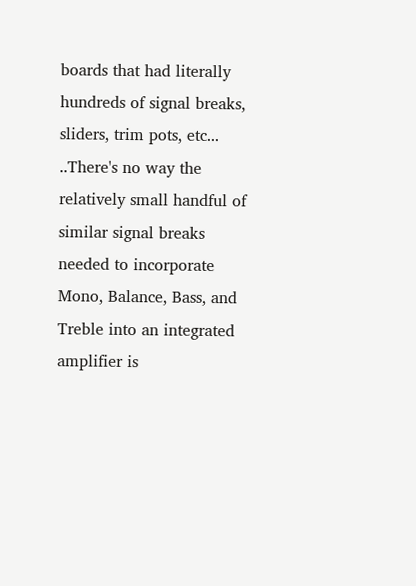boards that had literally hundreds of signal breaks, sliders, trim pots, etc... ..There's no way the relatively small handful of similar signal breaks needed to incorporate Mono, Balance, Bass, and Treble into an integrated amplifier is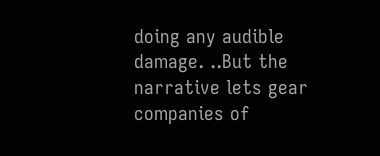doing any audible damage. ..But the narrative lets gear companies of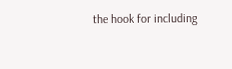the hook for including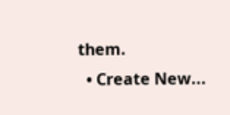them.
  • Create New...